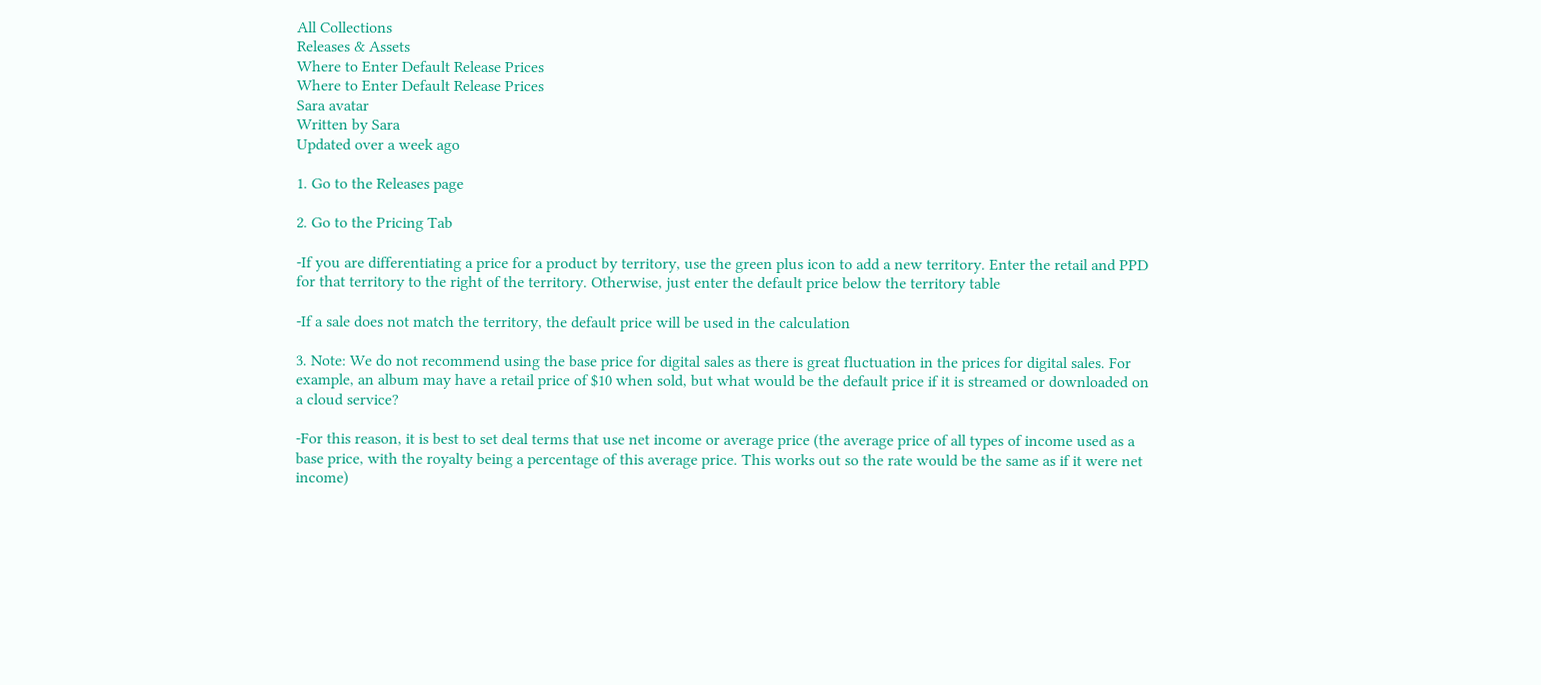All Collections
Releases & Assets
Where to Enter Default Release Prices
Where to Enter Default Release Prices
Sara avatar
Written by Sara
Updated over a week ago

1. Go to the Releases page

2. Go to the Pricing Tab

-If you are differentiating a price for a product by territory, use the green plus icon to add a new territory. Enter the retail and PPD for that territory to the right of the territory. Otherwise, just enter the default price below the territory table

-If a sale does not match the territory, the default price will be used in the calculation

3. Note: We do not recommend using the base price for digital sales as there is great fluctuation in the prices for digital sales. For example, an album may have a retail price of $10 when sold, but what would be the default price if it is streamed or downloaded on a cloud service?

-For this reason, it is best to set deal terms that use net income or average price (the average price of all types of income used as a base price, with the royalty being a percentage of this average price. This works out so the rate would be the same as if it were net income)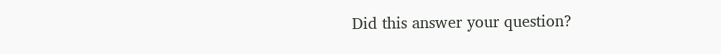Did this answer your question?